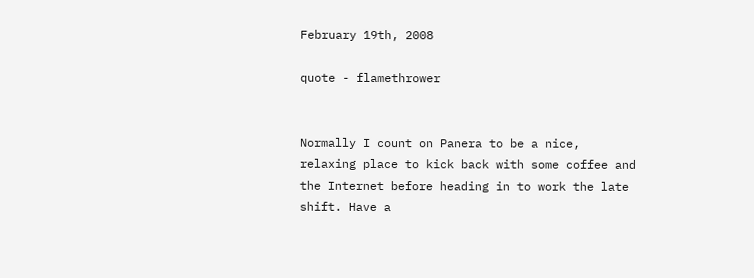February 19th, 2008

quote - flamethrower


Normally I count on Panera to be a nice, relaxing place to kick back with some coffee and the Internet before heading in to work the late shift. Have a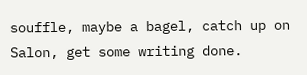souffle, maybe a bagel, catch up on Salon, get some writing done.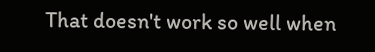That doesn't work so well when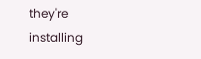they're installing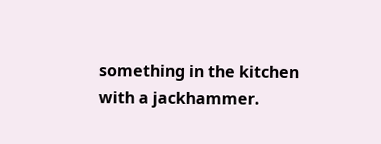something in the kitchen with a jackhammer.